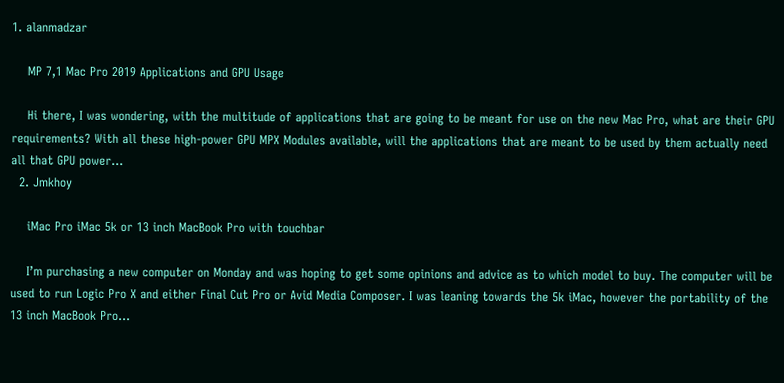1. alanmadzar

    MP 7,1 Mac Pro 2019 Applications and GPU Usage

    Hi there, I was wondering, with the multitude of applications that are going to be meant for use on the new Mac Pro, what are their GPU requirements? With all these high-power GPU MPX Modules available, will the applications that are meant to be used by them actually need all that GPU power...
  2. Jmkhoy

    iMac Pro iMac 5k or 13 inch MacBook Pro with touchbar

    I’m purchasing a new computer on Monday and was hoping to get some opinions and advice as to which model to buy. The computer will be used to run Logic Pro X and either Final Cut Pro or Avid Media Composer. I was leaning towards the 5k iMac, however the portability of the 13 inch MacBook Pro...